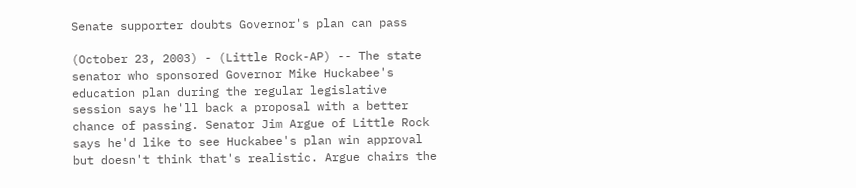Senate supporter doubts Governor's plan can pass

(October 23, 2003) - (Little Rock-AP) -- The state senator who sponsored Governor Mike Huckabee's education plan during the regular legislative session says he'll back a proposal with a better chance of passing. Senator Jim Argue of Little Rock says he'd like to see Huckabee's plan win approval but doesn't think that's realistic. Argue chairs the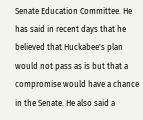Senate Education Committee. He has said in recent days that he believed that Huckabee's plan would not pass as is but that a compromise would have a chance in the Senate. He also said a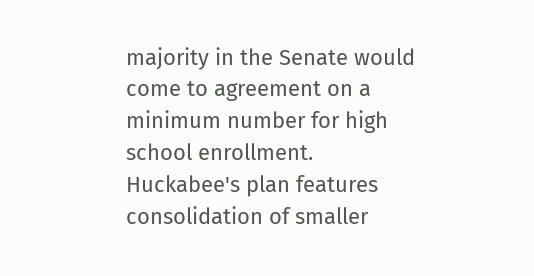majority in the Senate would come to agreement on a minimum number for high school enrollment. Huckabee's plan features consolidation of smaller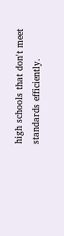high schools that don't meet standards efficiently.